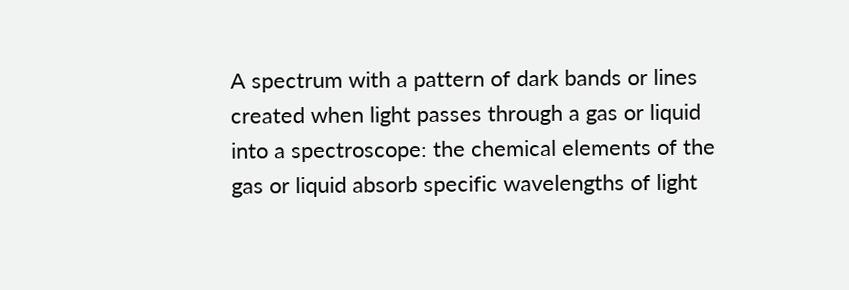A spectrum with a pattern of dark bands or lines created when light passes through a gas or liquid into a spectroscope: the chemical elements of the gas or liquid absorb specific wavelengths of light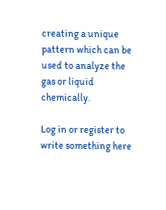creating a unique pattern which can be used to analyze the gas or liquid chemically.

Log in or register to write something here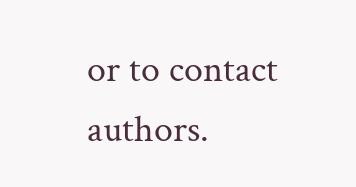or to contact authors.